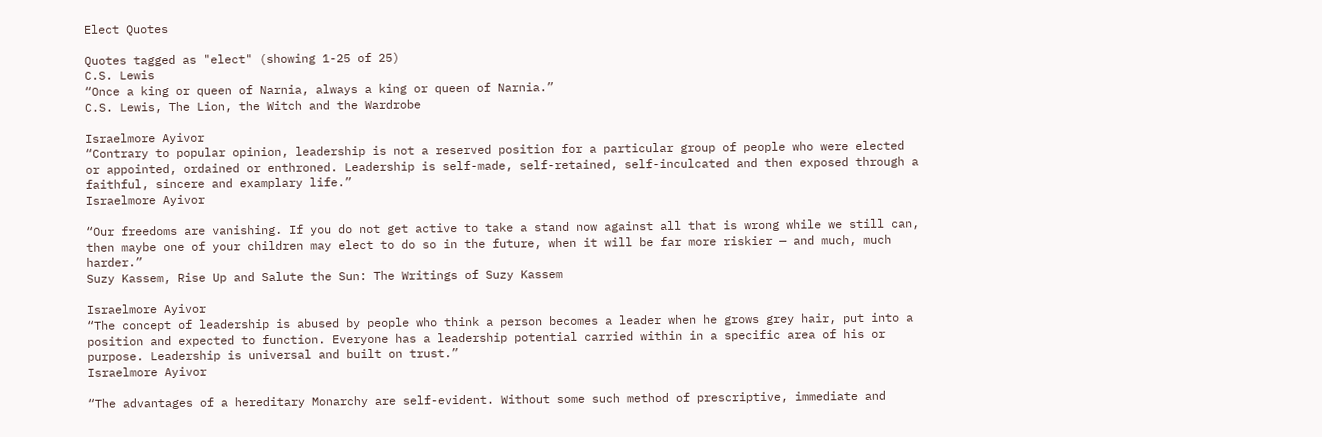Elect Quotes

Quotes tagged as "elect" (showing 1-25 of 25)
C.S. Lewis
“Once a king or queen of Narnia, always a king or queen of Narnia.”
C.S. Lewis, The Lion, the Witch and the Wardrobe

Israelmore Ayivor
“Contrary to popular opinion, leadership is not a reserved position for a particular group of people who were elected or appointed, ordained or enthroned. Leadership is self-made, self-retained, self-inculcated and then exposed through a faithful, sincere and examplary life.”
Israelmore Ayivor

“Our freedoms are vanishing. If you do not get active to take a stand now against all that is wrong while we still can, then maybe one of your children may elect to do so in the future, when it will be far more riskier — and much, much harder.”
Suzy Kassem, Rise Up and Salute the Sun: The Writings of Suzy Kassem

Israelmore Ayivor
“The concept of leadership is abused by people who think a person becomes a leader when he grows grey hair, put into a position and expected to function. Everyone has a leadership potential carried within in a specific area of his or purpose. Leadership is universal and built on trust.”
Israelmore Ayivor

“The advantages of a hereditary Monarchy are self-evident. Without some such method of prescriptive, immediate and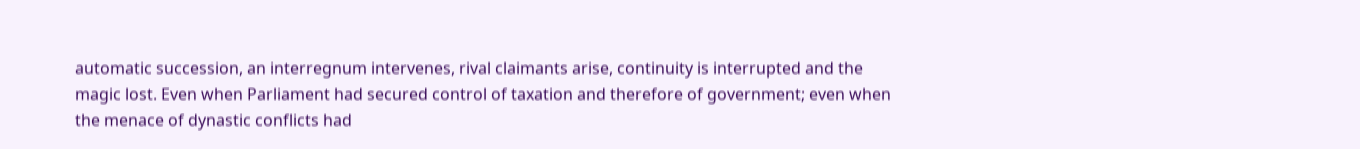automatic succession, an interregnum intervenes, rival claimants arise, continuity is interrupted and the magic lost. Even when Parliament had secured control of taxation and therefore of government; even when the menace of dynastic conflicts had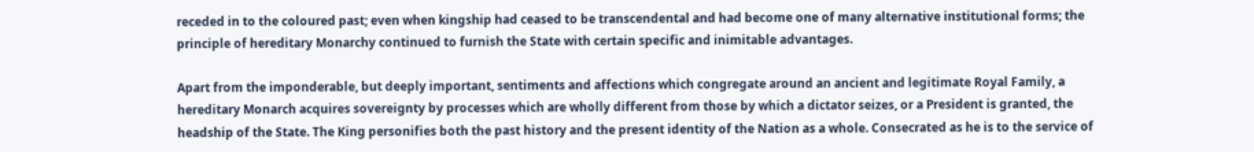receded in to the coloured past; even when kingship had ceased to be transcendental and had become one of many alternative institutional forms; the principle of hereditary Monarchy continued to furnish the State with certain specific and inimitable advantages.

Apart from the imponderable, but deeply important, sentiments and affections which congregate around an ancient and legitimate Royal Family, a hereditary Monarch acquires sovereignty by processes which are wholly different from those by which a dictator seizes, or a President is granted, the headship of the State. The King personifies both the past history and the present identity of the Nation as a whole. Consecrated as he is to the service of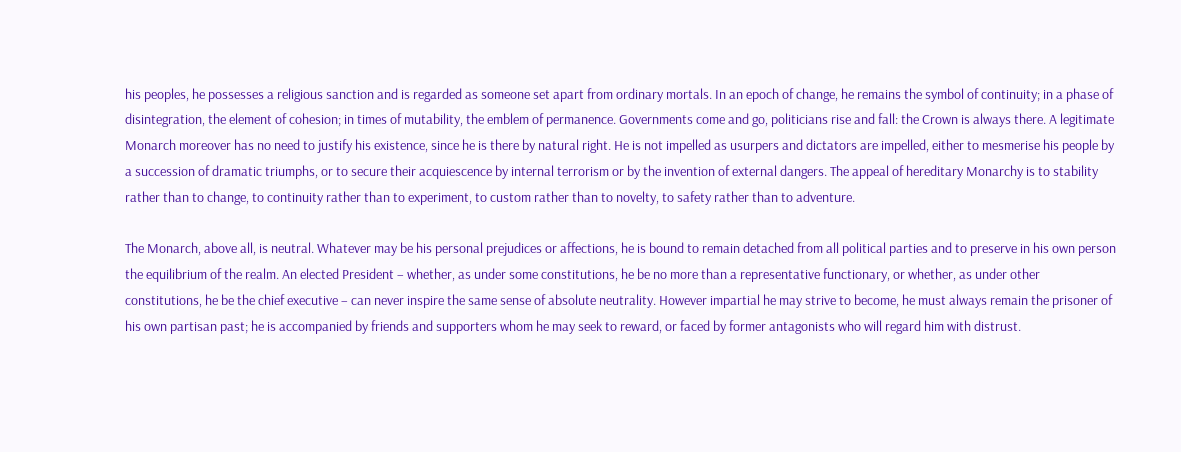his peoples, he possesses a religious sanction and is regarded as someone set apart from ordinary mortals. In an epoch of change, he remains the symbol of continuity; in a phase of disintegration, the element of cohesion; in times of mutability, the emblem of permanence. Governments come and go, politicians rise and fall: the Crown is always there. A legitimate Monarch moreover has no need to justify his existence, since he is there by natural right. He is not impelled as usurpers and dictators are impelled, either to mesmerise his people by a succession of dramatic triumphs, or to secure their acquiescence by internal terrorism or by the invention of external dangers. The appeal of hereditary Monarchy is to stability rather than to change, to continuity rather than to experiment, to custom rather than to novelty, to safety rather than to adventure.

The Monarch, above all, is neutral. Whatever may be his personal prejudices or affections, he is bound to remain detached from all political parties and to preserve in his own person the equilibrium of the realm. An elected President – whether, as under some constitutions, he be no more than a representative functionary, or whether, as under other constitutions, he be the chief executive – can never inspire the same sense of absolute neutrality. However impartial he may strive to become, he must always remain the prisoner of his own partisan past; he is accompanied by friends and supporters whom he may seek to reward, or faced by former antagonists who will regard him with distrust.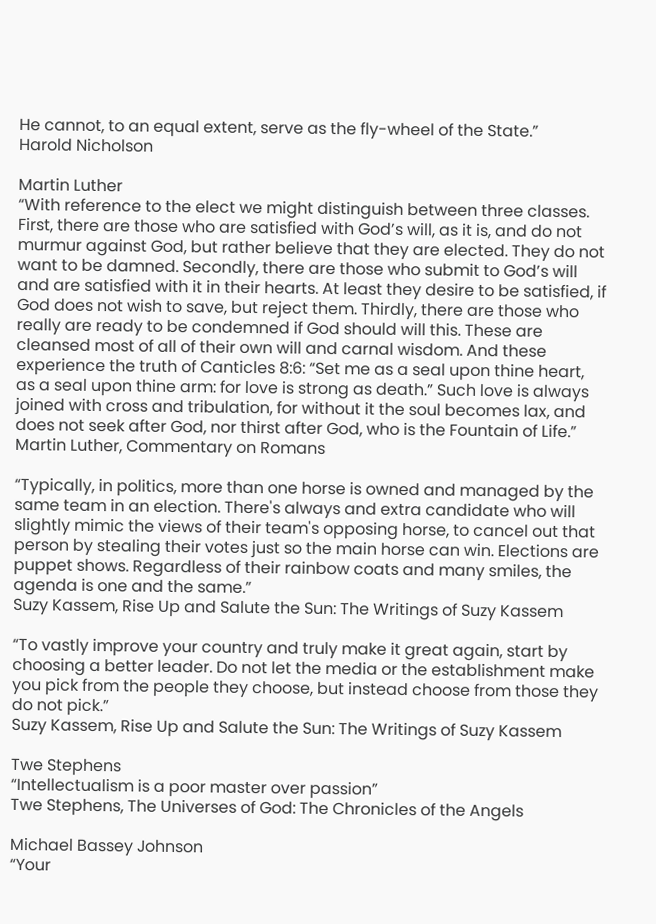He cannot, to an equal extent, serve as the fly-wheel of the State.”
Harold Nicholson

Martin Luther
“With reference to the elect we might distinguish between three classes. First, there are those who are satisfied with God’s will, as it is, and do not murmur against God, but rather believe that they are elected. They do not want to be damned. Secondly, there are those who submit to God’s will and are satisfied with it in their hearts. At least they desire to be satisfied, if God does not wish to save, but reject them. Thirdly, there are those who really are ready to be condemned if God should will this. These are cleansed most of all of their own will and carnal wisdom. And these experience the truth of Canticles 8:6: “Set me as a seal upon thine heart, as a seal upon thine arm: for love is strong as death.” Such love is always joined with cross and tribulation, for without it the soul becomes lax, and does not seek after God, nor thirst after God, who is the Fountain of Life.”
Martin Luther, Commentary on Romans

“Typically, in politics, more than one horse is owned and managed by the same team in an election. There's always and extra candidate who will slightly mimic the views of their team's opposing horse, to cancel out that person by stealing their votes just so the main horse can win. Elections are puppet shows. Regardless of their rainbow coats and many smiles, the agenda is one and the same.”
Suzy Kassem, Rise Up and Salute the Sun: The Writings of Suzy Kassem

“To vastly improve your country and truly make it great again, start by choosing a better leader. Do not let the media or the establishment make you pick from the people they choose, but instead choose from those they do not pick.”
Suzy Kassem, Rise Up and Salute the Sun: The Writings of Suzy Kassem

Twe Stephens
“Intellectualism is a poor master over passion”
Twe Stephens, The Universes of God: The Chronicles of the Angels

Michael Bassey Johnson
“Your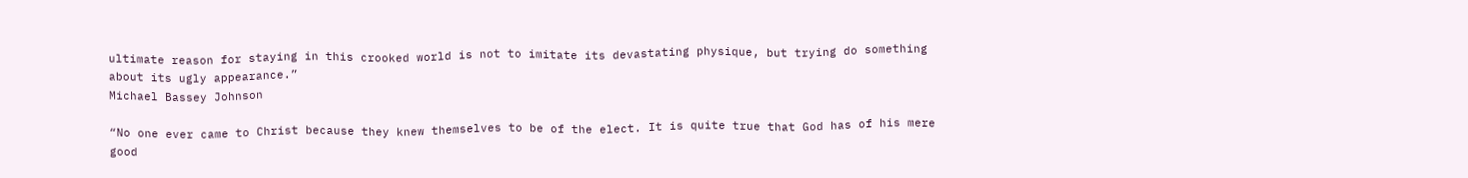ultimate reason for staying in this crooked world is not to imitate its devastating physique, but trying do something about its ugly appearance.”
Michael Bassey Johnson

“No one ever came to Christ because they knew themselves to be of the elect. It is quite true that God has of his mere good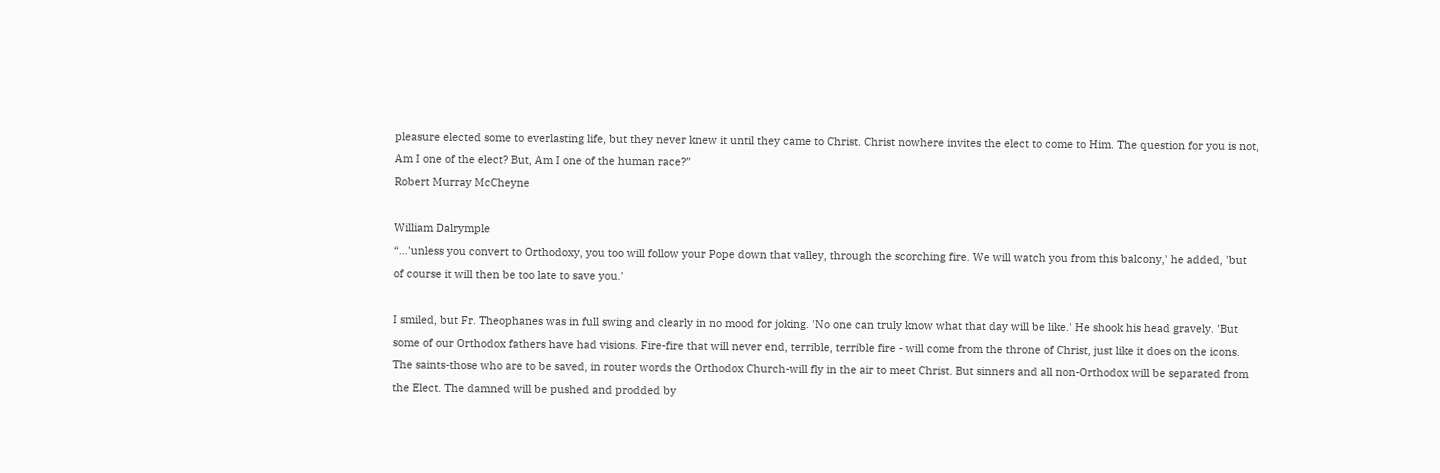pleasure elected some to everlasting life, but they never knew it until they came to Christ. Christ nowhere invites the elect to come to Him. The question for you is not, Am I one of the elect? But, Am I one of the human race?”
Robert Murray McCheyne

William Dalrymple
“...'unless you convert to Orthodoxy, you too will follow your Pope down that valley, through the scorching fire. We will watch you from this balcony,' he added, 'but of course it will then be too late to save you.'

I smiled, but Fr. Theophanes was in full swing and clearly in no mood for joking. 'No one can truly know what that day will be like.' He shook his head gravely. 'But some of our Orthodox fathers have had visions. Fire-fire that will never end, terrible, terrible fire - will come from the throne of Christ, just like it does on the icons. The saints-those who are to be saved, in router words the Orthodox Church-will fly in the air to meet Christ. But sinners and all non-Orthodox will be separated from the Elect. The damned will be pushed and prodded by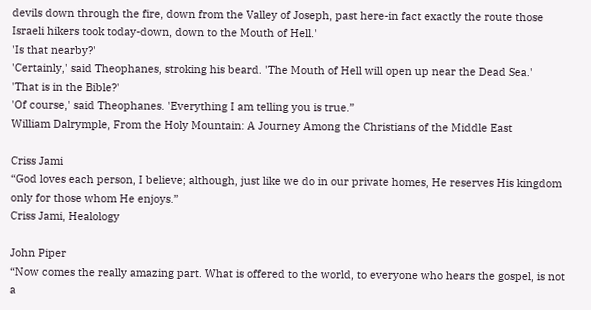devils down through the fire, down from the Valley of Joseph, past here-in fact exactly the route those Israeli hikers took today-down, down to the Mouth of Hell.'
'Is that nearby?'
'Certainly,' said Theophanes, stroking his beard. 'The Mouth of Hell will open up near the Dead Sea.'
'That is in the Bible?'
'Of course,' said Theophanes. 'Everything I am telling you is true.”
William Dalrymple, From the Holy Mountain: A Journey Among the Christians of the Middle East

Criss Jami
“God loves each person, I believe; although, just like we do in our private homes, He reserves His kingdom only for those whom He enjoys.”
Criss Jami, Healology

John Piper
“Now comes the really amazing part. What is offered to the world, to everyone who hears the gospel, is not a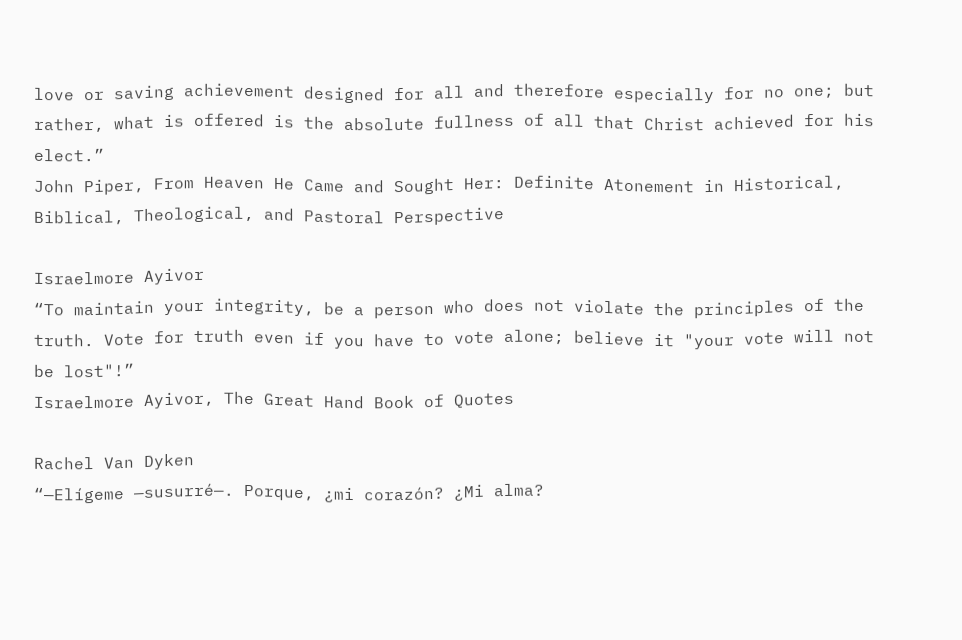love or saving achievement designed for all and therefore especially for no one; but rather, what is offered is the absolute fullness of all that Christ achieved for his elect.”
John Piper, From Heaven He Came and Sought Her: Definite Atonement in Historical, Biblical, Theological, and Pastoral Perspective

Israelmore Ayivor
“To maintain your integrity, be a person who does not violate the principles of the truth. Vote for truth even if you have to vote alone; believe it "your vote will not be lost"!”
Israelmore Ayivor, The Great Hand Book of Quotes

Rachel Van Dyken
“—Elígeme —susurré—. Porque, ¿mi corazón? ¿Mi alma?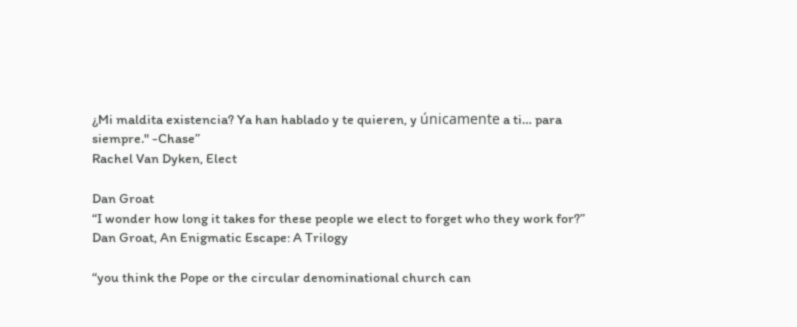¿Mi maldita existencia? Ya han hablado y te quieren, y únicamente a ti… para siempre." -Chase”
Rachel Van Dyken, Elect

Dan Groat
“I wonder how long it takes for these people we elect to forget who they work for?”
Dan Groat, An Enigmatic Escape: A Trilogy

“you think the Pope or the circular denominational church can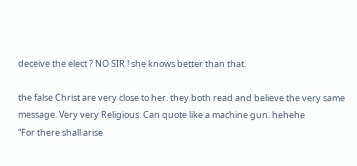deceive the elect ? NO SIR ! she knows better than that.

the false Christ are very close to her. they both read and believe the very same message. Very very Religious. Can quote like a machine gun. hehehe
“For there shall arise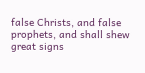false Christs, and false prophets, and shall shew great signs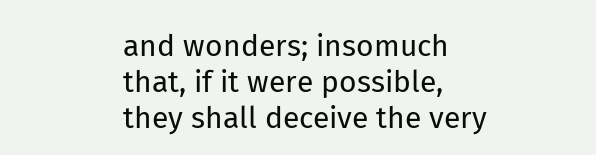and wonders; insomuch that, if it were possible, they shall deceive the very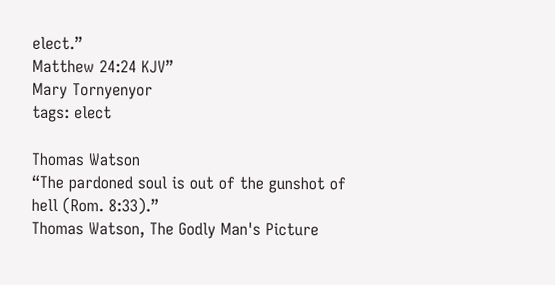elect.”
Matthew 24:24 KJV”
Mary Tornyenyor
tags: elect

Thomas Watson
“The pardoned soul is out of the gunshot of hell (Rom. 8:33).”
Thomas Watson, The Godly Man's Picture